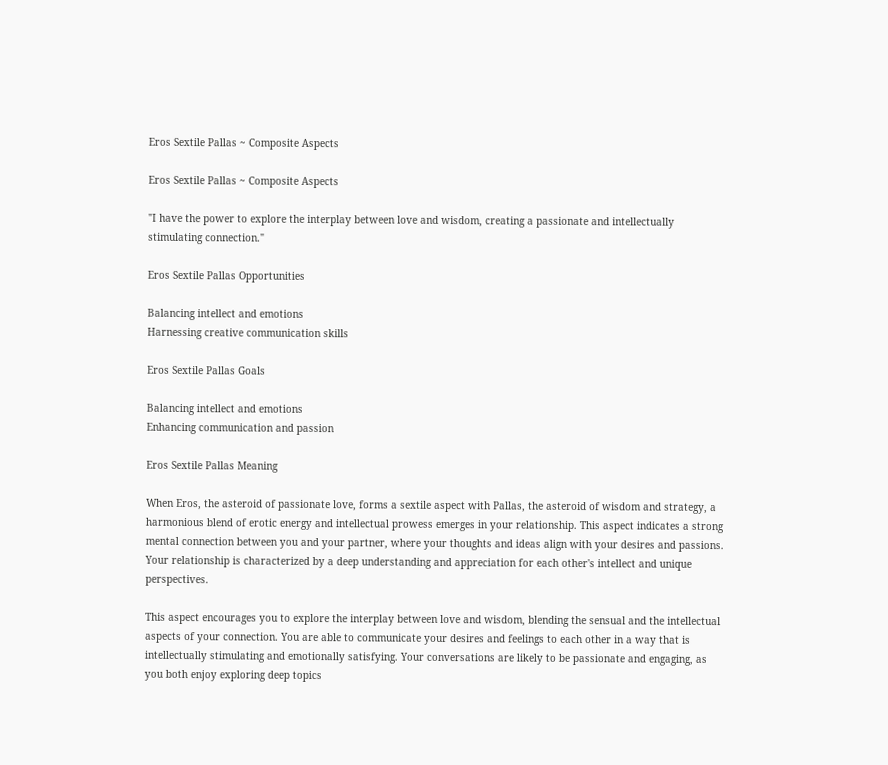Eros Sextile Pallas ~ Composite Aspects

Eros Sextile Pallas ~ Composite Aspects

"I have the power to explore the interplay between love and wisdom, creating a passionate and intellectually stimulating connection."

Eros Sextile Pallas Opportunities

Balancing intellect and emotions
Harnessing creative communication skills

Eros Sextile Pallas Goals

Balancing intellect and emotions
Enhancing communication and passion

Eros Sextile Pallas Meaning

When Eros, the asteroid of passionate love, forms a sextile aspect with Pallas, the asteroid of wisdom and strategy, a harmonious blend of erotic energy and intellectual prowess emerges in your relationship. This aspect indicates a strong mental connection between you and your partner, where your thoughts and ideas align with your desires and passions. Your relationship is characterized by a deep understanding and appreciation for each other's intellect and unique perspectives.

This aspect encourages you to explore the interplay between love and wisdom, blending the sensual and the intellectual aspects of your connection. You are able to communicate your desires and feelings to each other in a way that is intellectually stimulating and emotionally satisfying. Your conversations are likely to be passionate and engaging, as you both enjoy exploring deep topics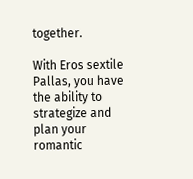together.

With Eros sextile Pallas, you have the ability to strategize and plan your romantic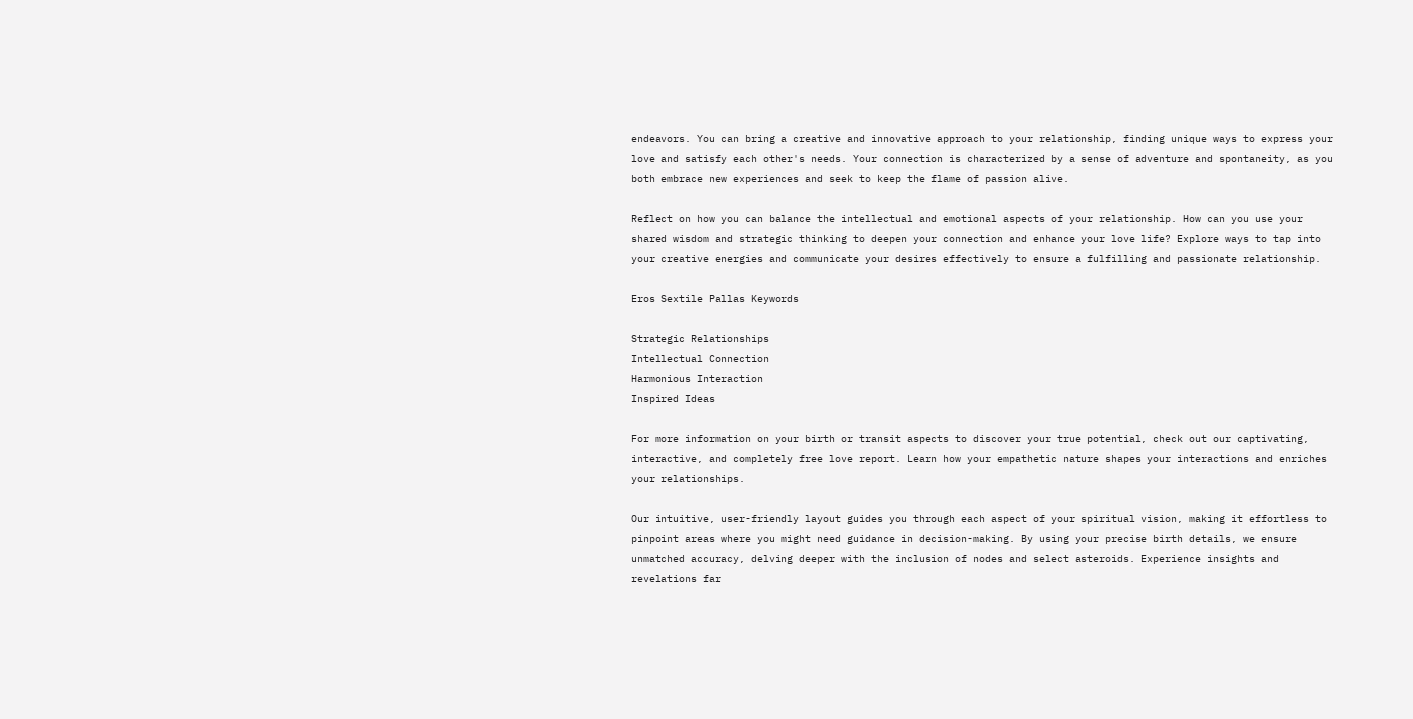endeavors. You can bring a creative and innovative approach to your relationship, finding unique ways to express your love and satisfy each other's needs. Your connection is characterized by a sense of adventure and spontaneity, as you both embrace new experiences and seek to keep the flame of passion alive.

Reflect on how you can balance the intellectual and emotional aspects of your relationship. How can you use your shared wisdom and strategic thinking to deepen your connection and enhance your love life? Explore ways to tap into your creative energies and communicate your desires effectively to ensure a fulfilling and passionate relationship.

Eros Sextile Pallas Keywords

Strategic Relationships
Intellectual Connection
Harmonious Interaction
Inspired Ideas

For more information on your birth or transit aspects to discover your true potential, check out our captivating, interactive, and completely free love report. Learn how your empathetic nature shapes your interactions and enriches your relationships.

Our intuitive, user-friendly layout guides you through each aspect of your spiritual vision, making it effortless to pinpoint areas where you might need guidance in decision-making. By using your precise birth details, we ensure unmatched accuracy, delving deeper with the inclusion of nodes and select asteroids. Experience insights and revelations far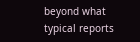beyond what typical reports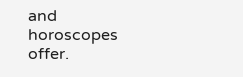and horoscopes offer.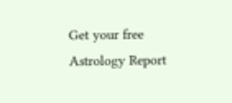Get your free Astrology Report